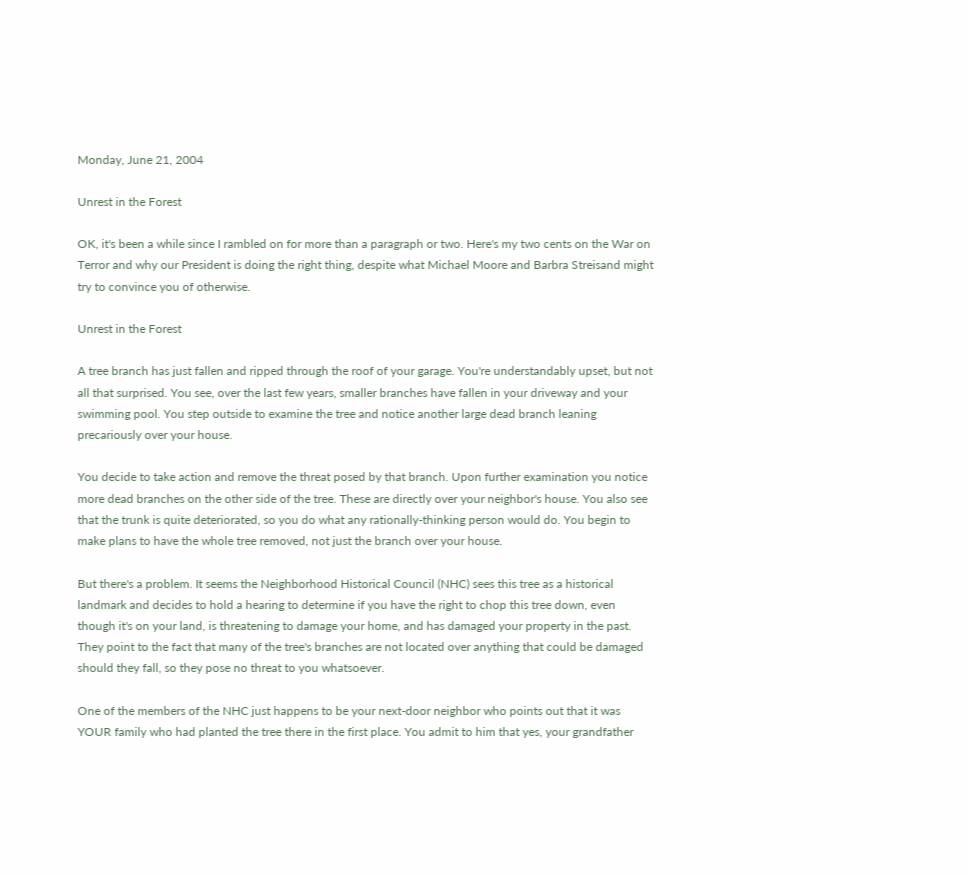Monday, June 21, 2004

Unrest in the Forest

OK, it's been a while since I rambled on for more than a paragraph or two. Here's my two cents on the War on Terror and why our President is doing the right thing, despite what Michael Moore and Barbra Streisand might try to convince you of otherwise.

Unrest in the Forest

A tree branch has just fallen and ripped through the roof of your garage. You're understandably upset, but not all that surprised. You see, over the last few years, smaller branches have fallen in your driveway and your swimming pool. You step outside to examine the tree and notice another large dead branch leaning precariously over your house.

You decide to take action and remove the threat posed by that branch. Upon further examination you notice more dead branches on the other side of the tree. These are directly over your neighbor's house. You also see that the trunk is quite deteriorated, so you do what any rationally-thinking person would do. You begin to make plans to have the whole tree removed, not just the branch over your house.

But there's a problem. It seems the Neighborhood Historical Council (NHC) sees this tree as a historical landmark and decides to hold a hearing to determine if you have the right to chop this tree down, even though it's on your land, is threatening to damage your home, and has damaged your property in the past. They point to the fact that many of the tree's branches are not located over anything that could be damaged should they fall, so they pose no threat to you whatsoever.

One of the members of the NHC just happens to be your next-door neighbor who points out that it was YOUR family who had planted the tree there in the first place. You admit to him that yes, your grandfather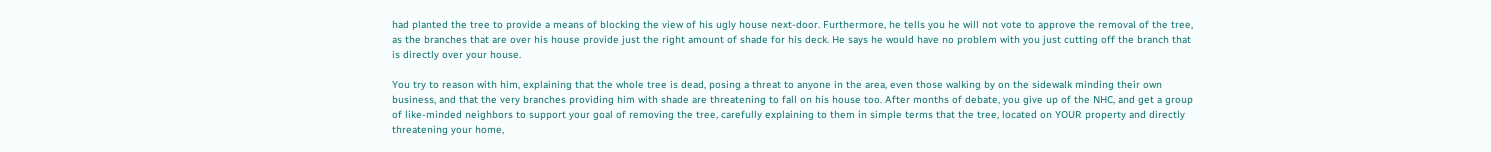had planted the tree to provide a means of blocking the view of his ugly house next-door. Furthermore, he tells you he will not vote to approve the removal of the tree, as the branches that are over his house provide just the right amount of shade for his deck. He says he would have no problem with you just cutting off the branch that is directly over your house.

You try to reason with him, explaining that the whole tree is dead, posing a threat to anyone in the area, even those walking by on the sidewalk minding their own business, and that the very branches providing him with shade are threatening to fall on his house too. After months of debate, you give up of the NHC, and get a group of like-minded neighbors to support your goal of removing the tree, carefully explaining to them in simple terms that the tree, located on YOUR property and directly threatening your home,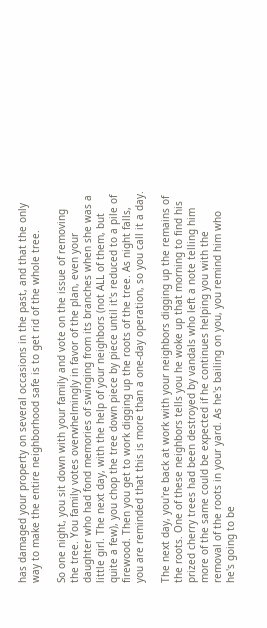has damaged your property on several occasions in the past, and that the only way to make the entire neighborhood safe is to get rid of the whole tree.

So one night, you sit down with your family and vote on the issue of removing the tree. You family votes overwhelmingly in favor of the plan, even your daughter who had fond memories of swinging from its branches when she was a little girl. The next day, with the help of your neighbors (not ALL of them, but quite a few), you chop the tree down piece by piece until it's reduced to a pile of firewood. Then you get to work digging up the roots of the tree. As night falls, you are reminded that this is more than a one-day operation, so you call it a day.

The next day, you're back at work with your neighbors digging up the remains of the roots. One of these neighbors tells you he woke up that morning to find his prized cherry trees had been destroyed by vandals who left a note telling him more of the same could be expected if he continues helping you with the removal of the roots in your yard. As he's bailing on you, you remind him who he's going to be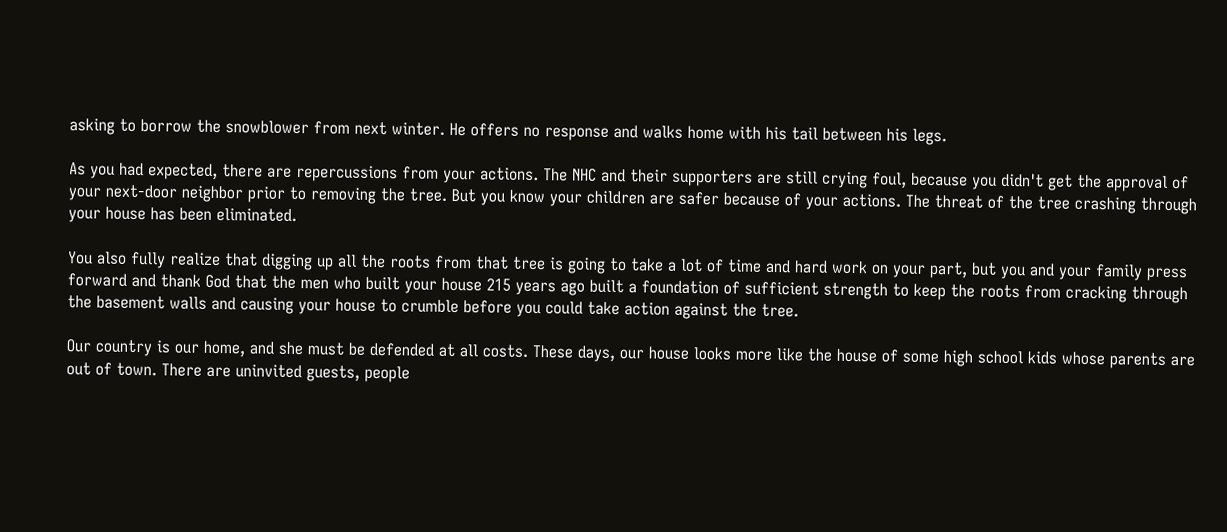asking to borrow the snowblower from next winter. He offers no response and walks home with his tail between his legs.

As you had expected, there are repercussions from your actions. The NHC and their supporters are still crying foul, because you didn't get the approval of your next-door neighbor prior to removing the tree. But you know your children are safer because of your actions. The threat of the tree crashing through your house has been eliminated.

You also fully realize that digging up all the roots from that tree is going to take a lot of time and hard work on your part, but you and your family press forward and thank God that the men who built your house 215 years ago built a foundation of sufficient strength to keep the roots from cracking through the basement walls and causing your house to crumble before you could take action against the tree.

Our country is our home, and she must be defended at all costs. These days, our house looks more like the house of some high school kids whose parents are out of town. There are uninvited guests, people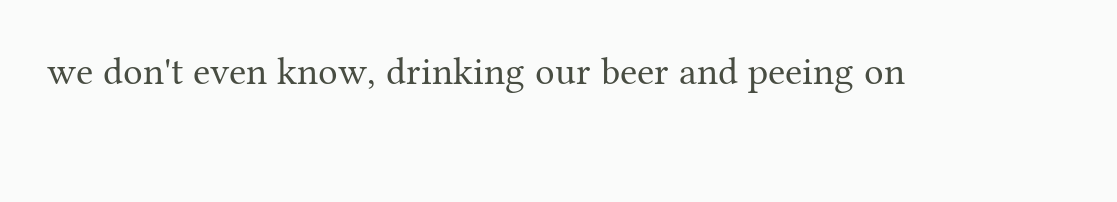we don't even know, drinking our beer and peeing on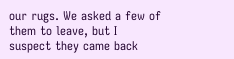our rugs. We asked a few of them to leave, but I suspect they came back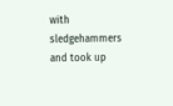with sledgehammers and took up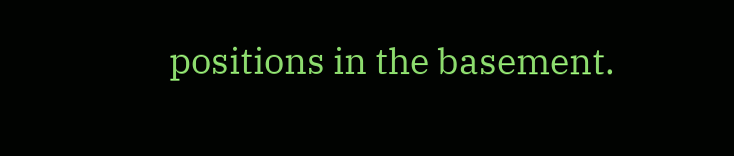positions in the basement.